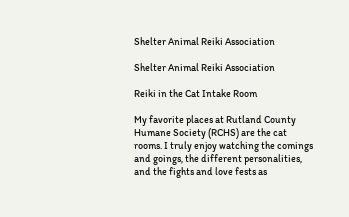Shelter Animal Reiki Association

Shelter Animal Reiki Association

Reiki in the Cat Intake Room

My favorite places at Rutland County Humane Society (RCHS) are the cat rooms. I truly enjoy watching the comings and goings, the different personalities, and the fights and love fests as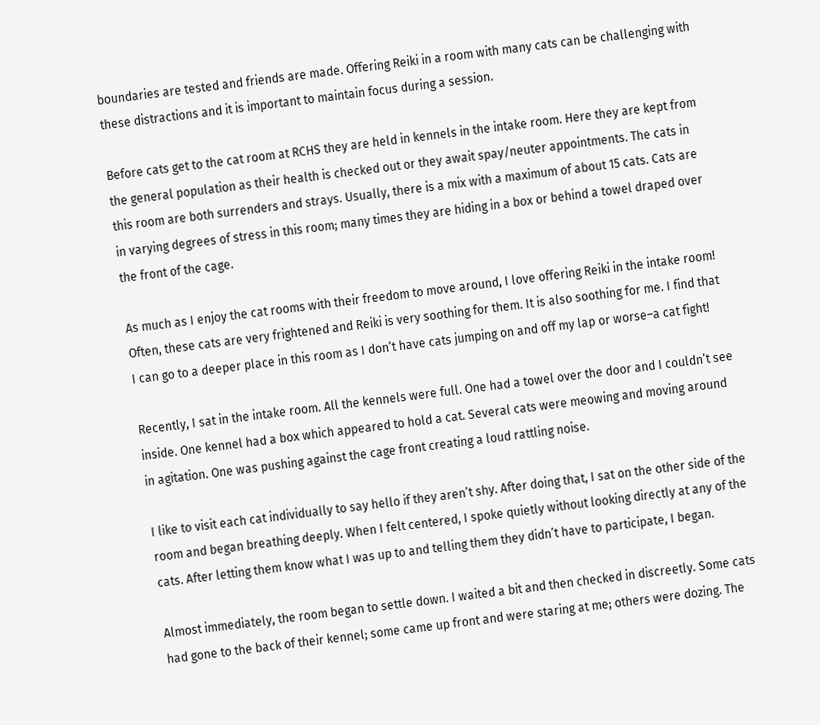boundaries are tested and friends are made. Offering Reiki in a room with many cats can be challenging with these distractions and it is important to maintain focus during a session.

Before cats get to the cat room at RCHS they are held in kennels in the intake room. Here they are kept from the general population as their health is checked out or they await spay/neuter appointments. The cats in this room are both surrenders and strays. Usually, there is a mix with a maximum of about 15 cats. Cats are in varying degrees of stress in this room; many times they are hiding in a box or behind a towel draped over the front of the cage.

As much as I enjoy the cat rooms with their freedom to move around, I love offering Reiki in the intake room! Often, these cats are very frightened and Reiki is very soothing for them. It is also soothing for me. I find that I can go to a deeper place in this room as I don’t have cats jumping on and off my lap or worse–a cat fight!

Recently, I sat in the intake room. All the kennels were full. One had a towel over the door and I couldn’t see inside. One kennel had a box which appeared to hold a cat. Several cats were meowing and moving around in agitation. One was pushing against the cage front creating a loud rattling noise.

I like to visit each cat individually to say hello if they aren’t shy. After doing that, I sat on the other side of the room and began breathing deeply. When I felt centered, I spoke quietly without looking directly at any of the cats. After letting them know what I was up to and telling them they didn’t have to participate, I began.

Almost immediately, the room began to settle down. I waited a bit and then checked in discreetly. Some cats had gone to the back of their kennel; some came up front and were staring at me; others were dozing. The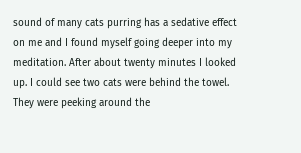sound of many cats purring has a sedative effect on me and I found myself going deeper into my meditation. After about twenty minutes I looked up. I could see two cats were behind the towel. They were peeking around the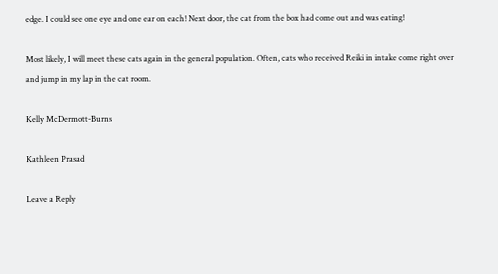edge. I could see one eye and one ear on each! Next door, the cat from the box had come out and was eating!

Most likely, I will meet these cats again in the general population. Often, cats who received Reiki in intake come right over and jump in my lap in the cat room.

Kelly McDermott-Burns

Kathleen Prasad

Leave a Reply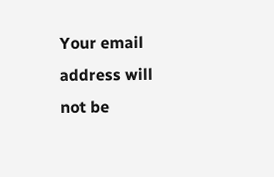Your email address will not be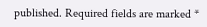published. Required fields are marked *